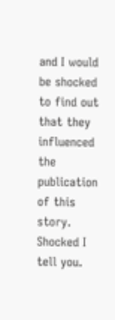and I would be shocked to find out that they influenced the publication of this story. Shocked I tell you.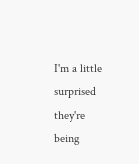I'm a little surprised they're being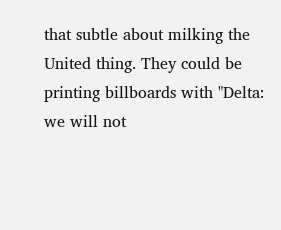that subtle about milking the United thing. They could be printing billboards with "Delta: we will not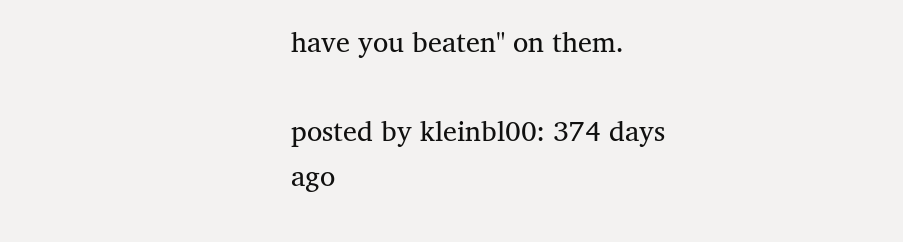have you beaten" on them.

posted by kleinbl00: 374 days ago